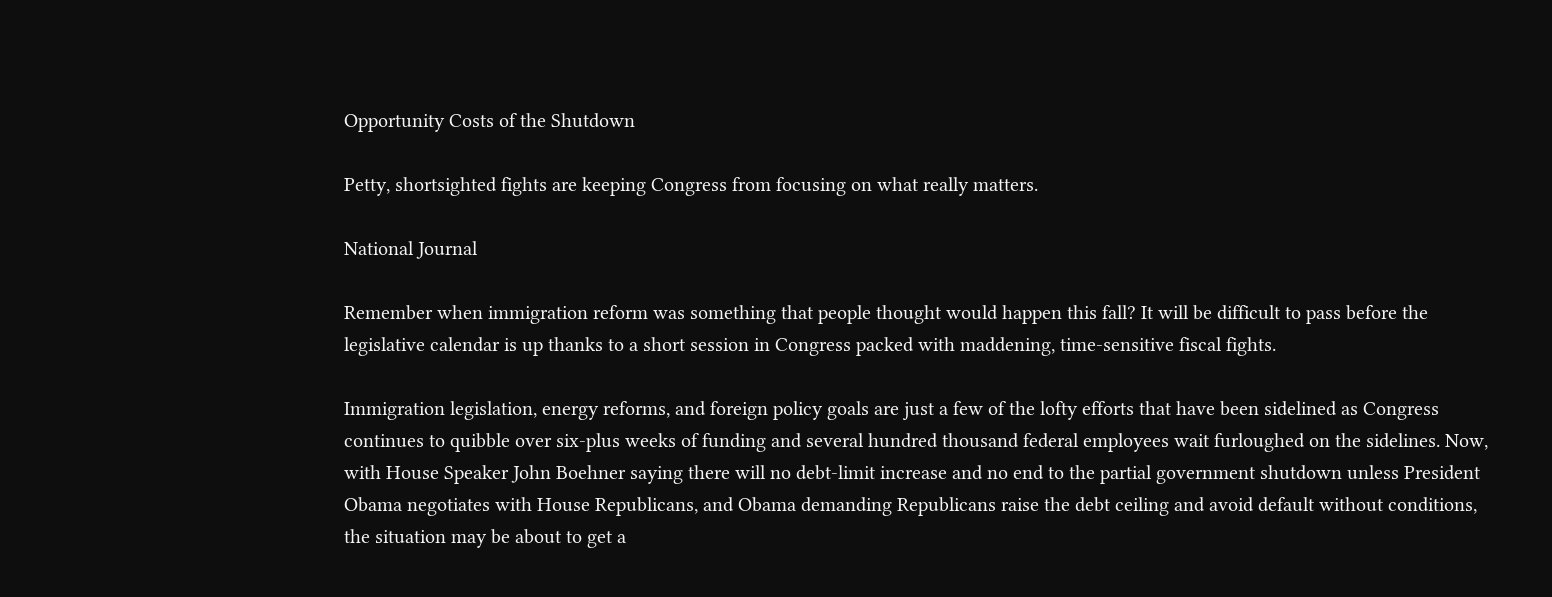Opportunity Costs of the Shutdown

Petty, shortsighted fights are keeping Congress from focusing on what really matters.

National Journal

Remember when immigration reform was something that people thought would happen this fall? It will be difficult to pass before the legislative calendar is up thanks to a short session in Congress packed with maddening, time-sensitive fiscal fights.

Immigration legislation, energy reforms, and foreign policy goals are just a few of the lofty efforts that have been sidelined as Congress continues to quibble over six-plus weeks of funding and several hundred thousand federal employees wait furloughed on the sidelines. Now, with House Speaker John Boehner saying there will no debt-limit increase and no end to the partial government shutdown unless President Obama negotiates with House Republicans, and Obama demanding Republicans raise the debt ceiling and avoid default without conditions, the situation may be about to get a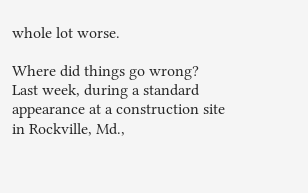whole lot worse.

Where did things go wrong? Last week, during a standard appearance at a construction site in Rockville, Md.,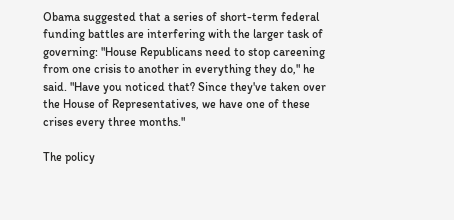Obama suggested that a series of short-term federal funding battles are interfering with the larger task of governing: "House Republicans need to stop careening from one crisis to another in everything they do," he said. "Have you noticed that? Since they've taken over the House of Representatives, we have one of these crises every three months."

The policy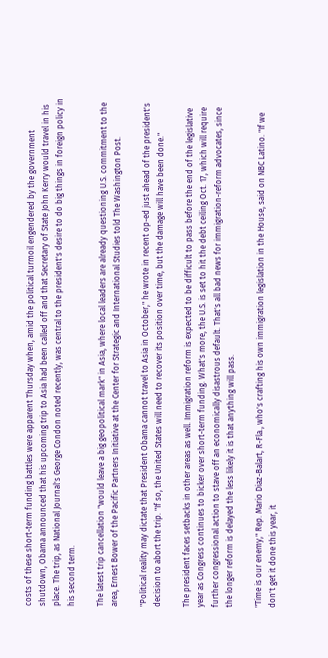costs of these short-term funding battles were apparent Thursday when, amid the political turmoil engendered by the government shutdown, Obama announced that his upcoming trip to Asia had been called off and that Secretary of State John Kerry would travel in his place. The trip, as National Journal's George Condon noted recently, was central to the president's desire to do big things in foreign policy in his second term.

The latest trip cancellation "would leave a big geopolitical mark" in Asia, where local leaders are already questioning U.S. commitment to the area, Ernest Bower of the Pacific Partners Initiative at the Center for Strategic and International Studies told The Washington Post.

"Political reality may dictate that President Obama cannot travel to Asia in October," he wrote in recent op-ed just ahead of the president's decision to abort the trip. "If so, the United States will need to recover its position over time, but the damage will have been done."

The president faces setbacks in other areas as well. Immigration reform is expected to be difficult to pass before the end of the legislative year as Congress continues to bicker over short-term funding. What's more, the U.S. is set to hit the debt ceiling Oct. 17, which will require further congressional action to stave off an economically disastrous default. That's all bad news for immigration-reform advocates, since the longer reform is delayed the less likely it is that anything will pass.

"Time is our enemy," Rep. Mario Diaz-Balart, R-Fla., who's crafting his own immigration legislation in the House, said on NBC Latino. "If we don't get it done this year, it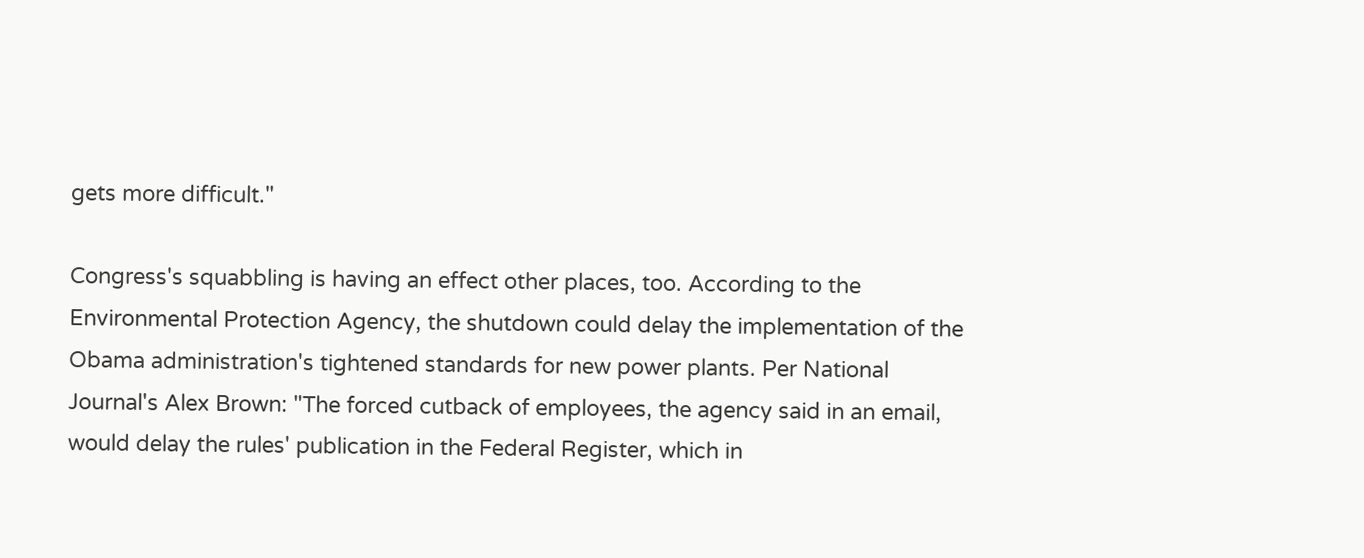gets more difficult."

Congress's squabbling is having an effect other places, too. According to the Environmental Protection Agency, the shutdown could delay the implementation of the Obama administration's tightened standards for new power plants. Per National Journal's Alex Brown: "The forced cutback of employees, the agency said in an email, would delay the rules' publication in the Federal Register, which in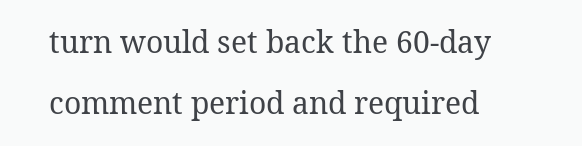turn would set back the 60-day comment period and required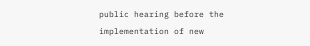public hearing before the implementation of new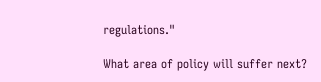regulations."

What area of policy will suffer next?